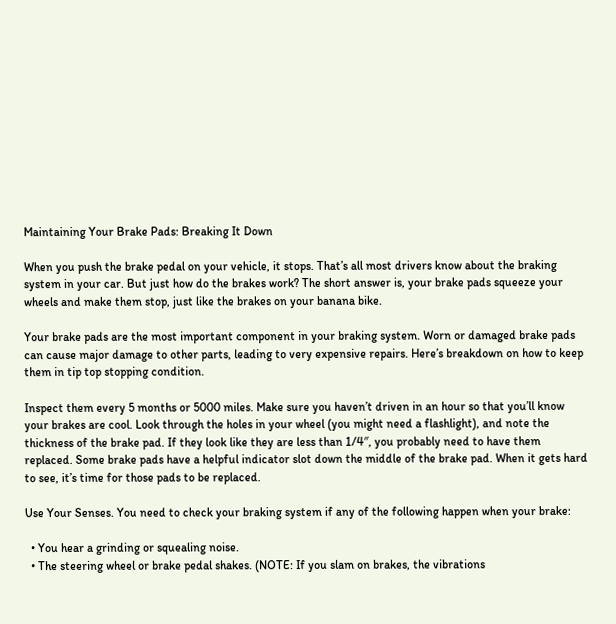Maintaining Your Brake Pads: Breaking It Down

When you push the brake pedal on your vehicle, it stops. That’s all most drivers know about the braking system in your car. But just how do the brakes work? The short answer is, your brake pads squeeze your wheels and make them stop, just like the brakes on your banana bike.

Your brake pads are the most important component in your braking system. Worn or damaged brake pads can cause major damage to other parts, leading to very expensive repairs. Here’s breakdown on how to keep them in tip top stopping condition.

Inspect them every 5 months or 5000 miles. Make sure you haven’t driven in an hour so that you’ll know your brakes are cool. Look through the holes in your wheel (you might need a flashlight), and note the thickness of the brake pad. If they look like they are less than 1/4″, you probably need to have them replaced. Some brake pads have a helpful indicator slot down the middle of the brake pad. When it gets hard to see, it’s time for those pads to be replaced.

Use Your Senses. You need to check your braking system if any of the following happen when your brake:

  • You hear a grinding or squealing noise.
  • The steering wheel or brake pedal shakes. (NOTE: If you slam on brakes, the vibrations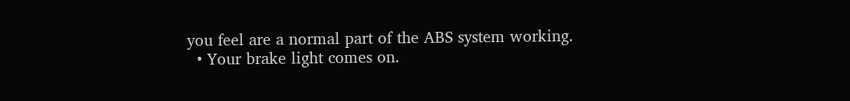you feel are a normal part of the ABS system working.
  • Your brake light comes on.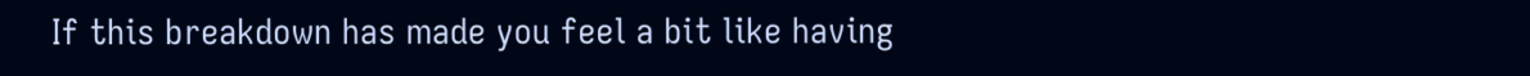If this breakdown has made you feel a bit like having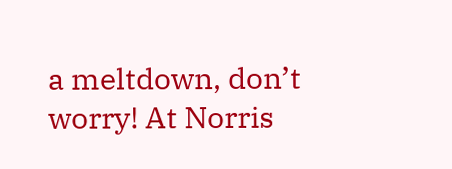a meltdown, don’t worry! At Norris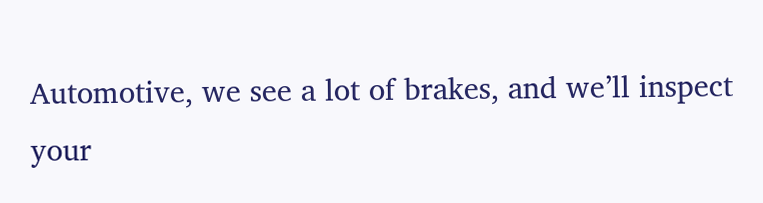Automotive, we see a lot of brakes, and we’ll inspect your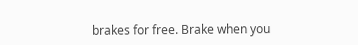brakes for free. Brake when you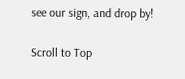see our sign, and drop by!

Scroll to Top